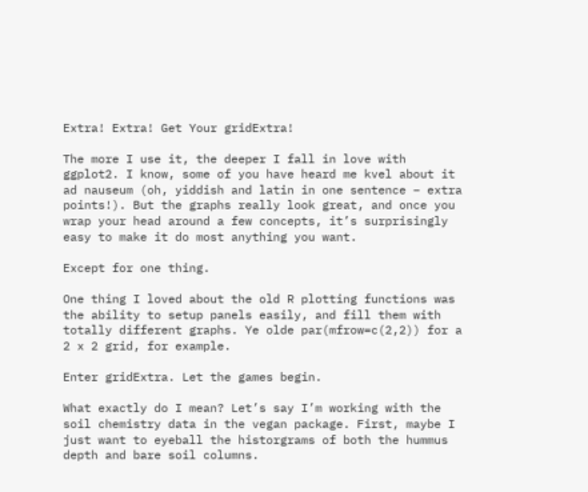Extra! Extra! Get Your gridExtra!

The more I use it, the deeper I fall in love with ggplot2. I know, some of you have heard me kvel about it ad nauseum (oh, yiddish and latin in one sentence – extra points!). But the graphs really look great, and once you wrap your head around a few concepts, it’s surprisingly easy to make it do most anything you want.

Except for one thing.

One thing I loved about the old R plotting functions was the ability to setup panels easily, and fill them with totally different graphs. Ye olde par(mfrow=c(2,2)) for a 2 x 2 grid, for example.

Enter gridExtra. Let the games begin.

What exactly do I mean? Let’s say I’m working with the soil chemistry data in the vegan package. First, maybe I just want to eyeball the historgrams of both the hummus depth and bare soil columns.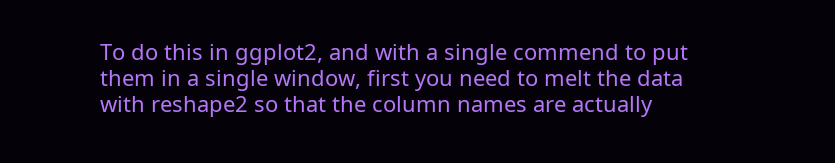To do this in ggplot2, and with a single commend to put them in a single window, first you need to melt the data with reshape2 so that the column names are actually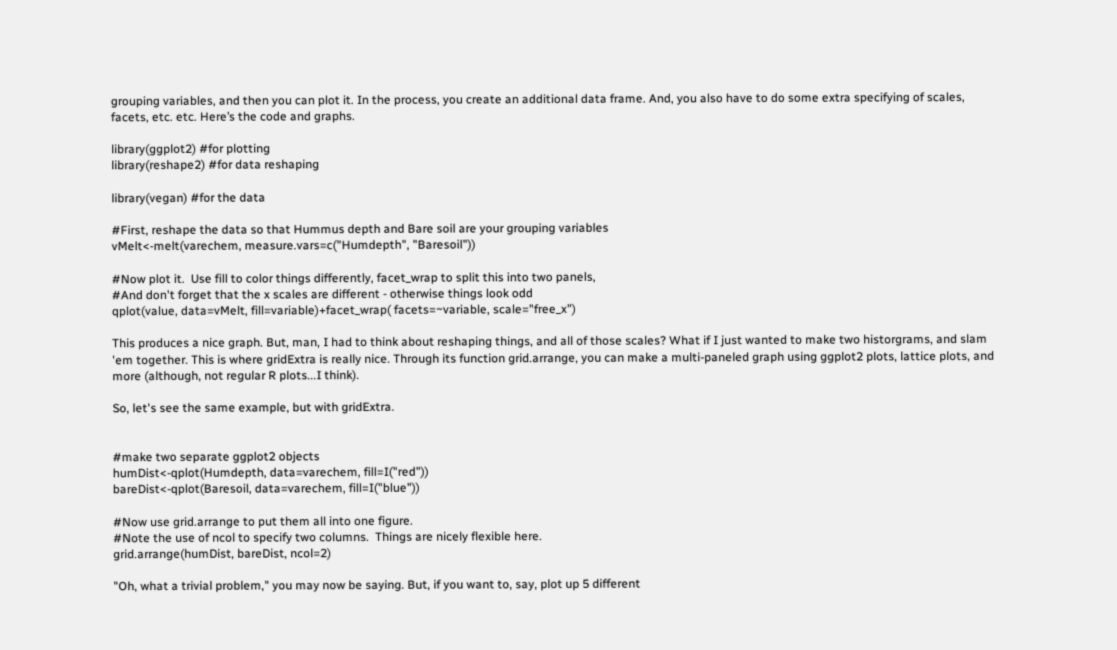grouping variables, and then you can plot it. In the process, you create an additional data frame. And, you also have to do some extra specifying of scales, facets, etc. etc. Here’s the code and graphs.

library(ggplot2) #for plotting
library(reshape2) #for data reshaping

library(vegan) #for the data

#First, reshape the data so that Hummus depth and Bare soil are your grouping variables
vMelt<-melt(varechem, measure.vars=c("Humdepth", "Baresoil"))

#Now plot it.  Use fill to color things differently, facet_wrap to split this into two panels,
#And don't forget that the x scales are different - otherwise things look odd
qplot(value, data=vMelt, fill=variable)+facet_wrap( facets=~variable, scale="free_x")

This produces a nice graph. But, man, I had to think about reshaping things, and all of those scales? What if I just wanted to make two historgrams, and slam 'em together. This is where gridExtra is really nice. Through its function grid.arrange, you can make a multi-paneled graph using ggplot2 plots, lattice plots, and more (although, not regular R plots...I think).

So, let's see the same example, but with gridExtra.


#make two separate ggplot2 objects
humDist<-qplot(Humdepth, data=varechem, fill=I("red"))
bareDist<-qplot(Baresoil, data=varechem, fill=I("blue"))

#Now use grid.arrange to put them all into one figure.
#Note the use of ncol to specify two columns.  Things are nicely flexible here.
grid.arrange(humDist, bareDist, ncol=2)

"Oh, what a trivial problem," you may now be saying. But, if you want to, say, plot up 5 different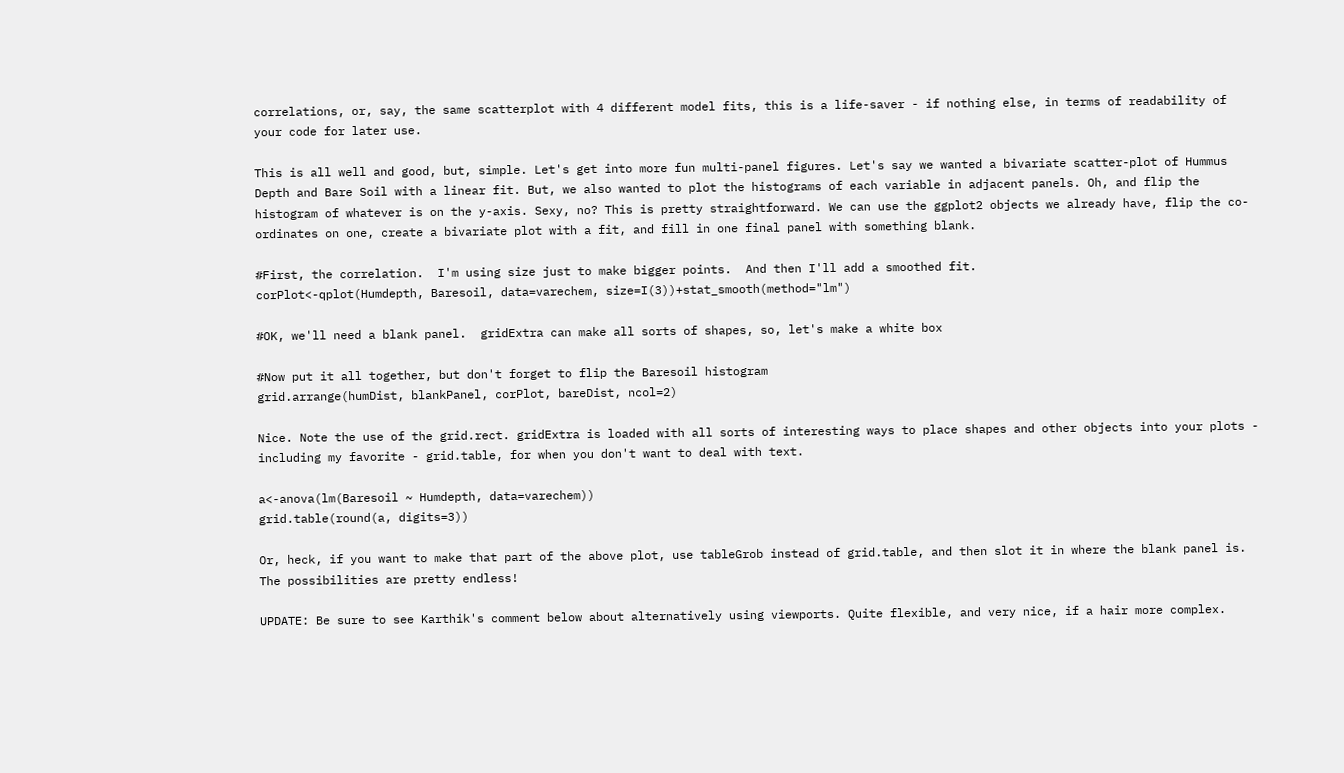correlations, or, say, the same scatterplot with 4 different model fits, this is a life-saver - if nothing else, in terms of readability of your code for later use.

This is all well and good, but, simple. Let's get into more fun multi-panel figures. Let's say we wanted a bivariate scatter-plot of Hummus Depth and Bare Soil with a linear fit. But, we also wanted to plot the histograms of each variable in adjacent panels. Oh, and flip the histogram of whatever is on the y-axis. Sexy, no? This is pretty straightforward. We can use the ggplot2 objects we already have, flip the co-ordinates on one, create a bivariate plot with a fit, and fill in one final panel with something blank.

#First, the correlation.  I'm using size just to make bigger points.  And then I'll add a smoothed fit.
corPlot<-qplot(Humdepth, Baresoil, data=varechem, size=I(3))+stat_smooth(method="lm")

#OK, we'll need a blank panel.  gridExtra can make all sorts of shapes, so, let's make a white box

#Now put it all together, but don't forget to flip the Baresoil histogram
grid.arrange(humDist, blankPanel, corPlot, bareDist, ncol=2)

Nice. Note the use of the grid.rect. gridExtra is loaded with all sorts of interesting ways to place shapes and other objects into your plots - including my favorite - grid.table, for when you don't want to deal with text.

a<-anova(lm(Baresoil ~ Humdepth, data=varechem))
grid.table(round(a, digits=3))

Or, heck, if you want to make that part of the above plot, use tableGrob instead of grid.table, and then slot it in where the blank panel is. The possibilities are pretty endless!

UPDATE: Be sure to see Karthik's comment below about alternatively using viewports. Quite flexible, and very nice, if a hair more complex.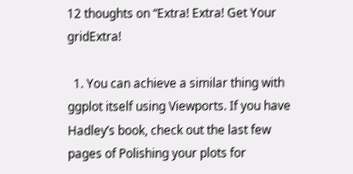12 thoughts on “Extra! Extra! Get Your gridExtra!

  1. You can achieve a similar thing with ggplot itself using Viewports. If you have Hadley’s book, check out the last few pages of Polishing your plots for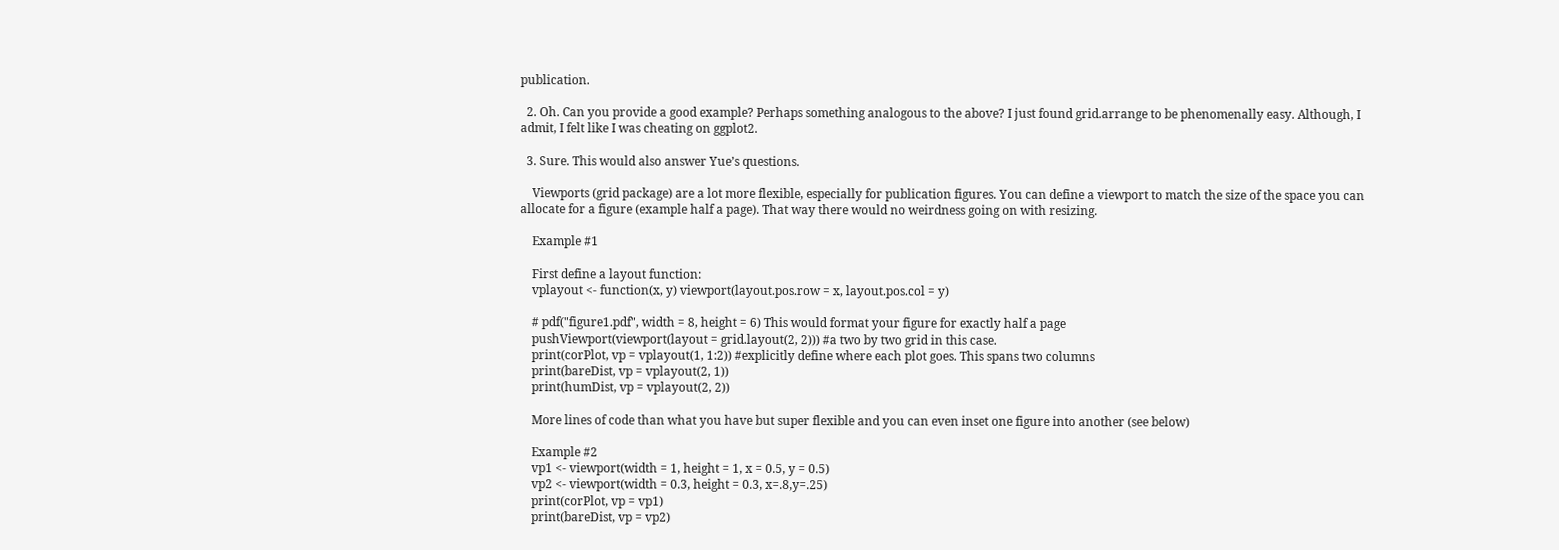publication.

  2. Oh. Can you provide a good example? Perhaps something analogous to the above? I just found grid.arrange to be phenomenally easy. Although, I admit, I felt like I was cheating on ggplot2.

  3. Sure. This would also answer Yue’s questions.

    Viewports (grid package) are a lot more flexible, especially for publication figures. You can define a viewport to match the size of the space you can allocate for a figure (example half a page). That way there would no weirdness going on with resizing.

    Example #1

    First define a layout function:
    vplayout <- function(x, y) viewport(layout.pos.row = x, layout.pos.col = y)

    # pdf("figure1.pdf", width = 8, height = 6) This would format your figure for exactly half a page
    pushViewport(viewport(layout = grid.layout(2, 2))) #a two by two grid in this case.
    print(corPlot, vp = vplayout(1, 1:2)) #explicitly define where each plot goes. This spans two columns
    print(bareDist, vp = vplayout(2, 1))
    print(humDist, vp = vplayout(2, 2))

    More lines of code than what you have but super flexible and you can even inset one figure into another (see below)

    Example #2
    vp1 <- viewport(width = 1, height = 1, x = 0.5, y = 0.5)
    vp2 <- viewport(width = 0.3, height = 0.3, x=.8,y=.25)
    print(corPlot, vp = vp1)
    print(bareDist, vp = vp2)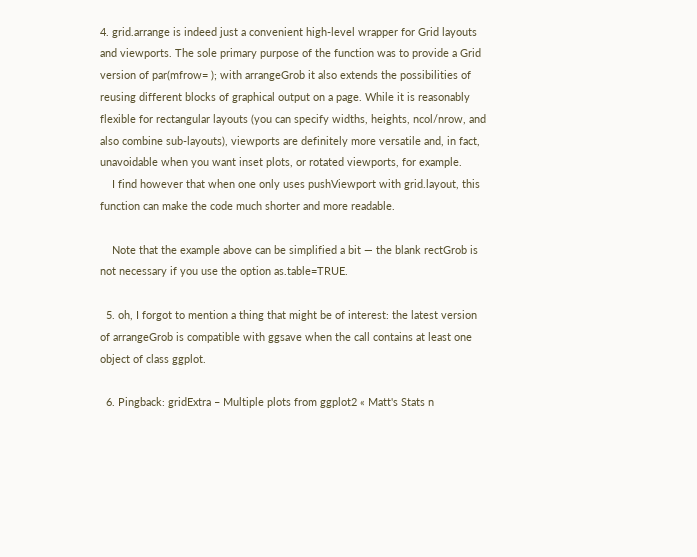4. grid.arrange is indeed just a convenient high-level wrapper for Grid layouts and viewports. The sole primary purpose of the function was to provide a Grid version of par(mfrow= ); with arrangeGrob it also extends the possibilities of reusing different blocks of graphical output on a page. While it is reasonably flexible for rectangular layouts (you can specify widths, heights, ncol/nrow, and also combine sub-layouts), viewports are definitely more versatile and, in fact, unavoidable when you want inset plots, or rotated viewports, for example.
    I find however that when one only uses pushViewport with grid.layout, this function can make the code much shorter and more readable.

    Note that the example above can be simplified a bit — the blank rectGrob is not necessary if you use the option as.table=TRUE.

  5. oh, I forgot to mention a thing that might be of interest: the latest version of arrangeGrob is compatible with ggsave when the call contains at least one object of class ggplot.

  6. Pingback: gridExtra – Multiple plots from ggplot2 « Matt's Stats n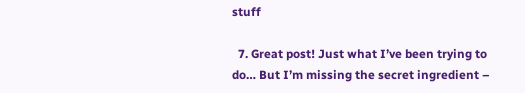stuff

  7. Great post! Just what I’ve been trying to do… But I’m missing the secret ingredient –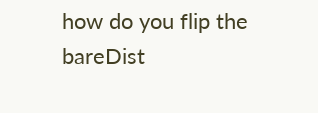how do you flip the bareDist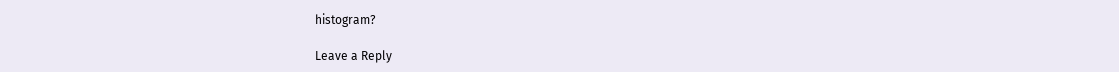histogram?

Leave a Reply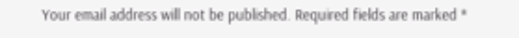Your email address will not be published. Required fields are marked *